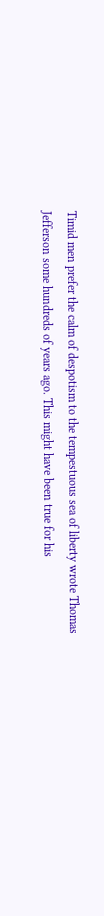Timid men prefer the calm of despotism to the tempestuous sea of liberty wrote Thomas Jefferson some hundreds of years ago. This might have been true for his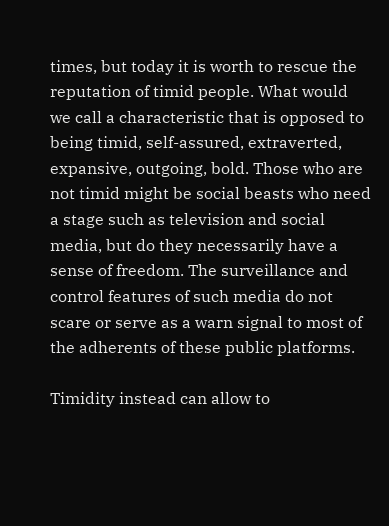times, but today it is worth to rescue the reputation of timid people. What would we call a characteristic that is opposed to being timid, self-assured, extraverted, expansive, outgoing, bold. Those who are not timid might be social beasts who need a stage such as television and social media, but do they necessarily have a sense of freedom. The surveillance and control features of such media do not scare or serve as a warn signal to most of the adherents of these public platforms.

Timidity instead can allow to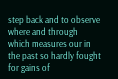step back and to observe where and through which measures our in the past so hardly fought for gains of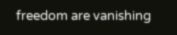freedom are vanishing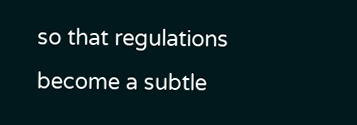so that regulations become a subtle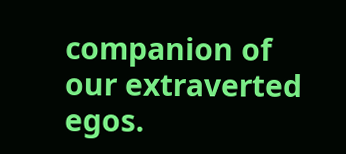companion of our extraverted egos.